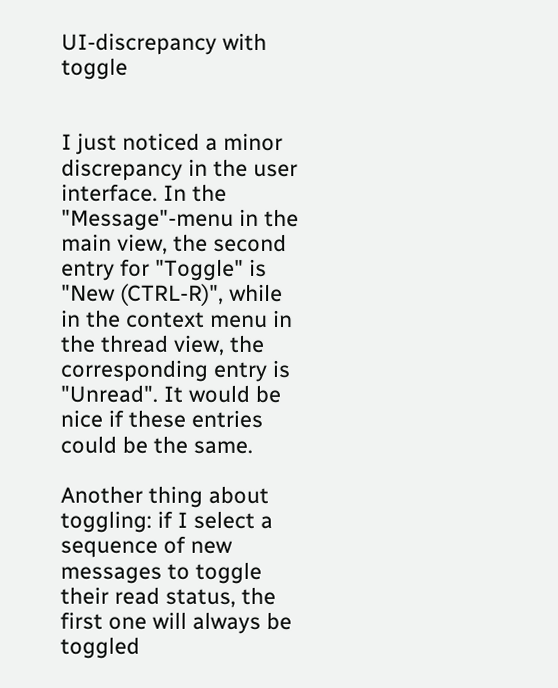UI-discrepancy with toggle


I just noticed a minor discrepancy in the user interface. In the "Message"-menu in the main view, the second entry for "Toggle" is "New (CTRL-R)", while in the context menu in the thread view, the corresponding entry is "Unread". It would be nice if these entries could be the same.

Another thing about toggling: if I select a sequence of new messages to toggle their read status, the first one will always be toggled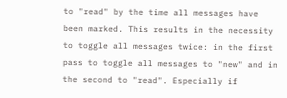to "read" by the time all messages have been marked. This results in the necessity to toggle all messages twice: in the first pass to toggle all messages to "new" and in the second to "read". Especially if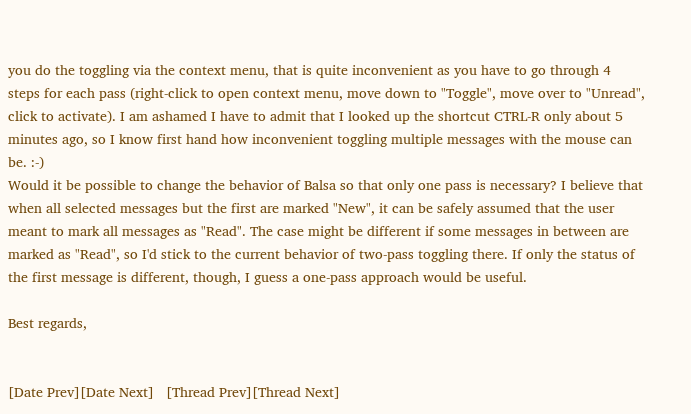you do the toggling via the context menu, that is quite inconvenient as you have to go through 4 steps for each pass (right-click to open context menu, move down to "Toggle", move over to "Unread", click to activate). I am ashamed I have to admit that I looked up the shortcut CTRL-R only about 5 minutes ago, so I know first hand how inconvenient toggling multiple messages with the mouse can be. :-)
Would it be possible to change the behavior of Balsa so that only one pass is necessary? I believe that when all selected messages but the first are marked "New", it can be safely assumed that the user meant to mark all messages as "Read". The case might be different if some messages in between are marked as "Read", so I'd stick to the current behavior of two-pass toggling there. If only the status of the first message is different, though, I guess a one-pass approach would be useful.

Best regards,


[Date Prev][Date Next]   [Thread Prev][Thread Next]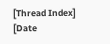[Thread Index] [Date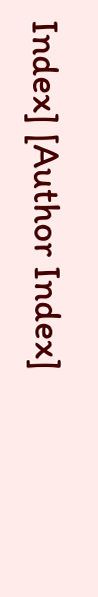Index] [Author Index]